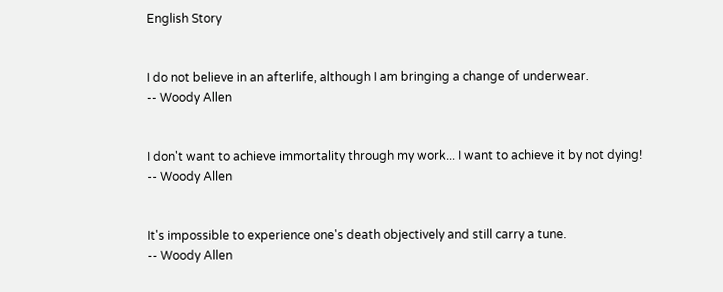English Story


I do not believe in an afterlife, although I am bringing a change of underwear.
-- Woody Allen


I don't want to achieve immortality through my work... I want to achieve it by not dying!
-- Woody Allen


It's impossible to experience one's death objectively and still carry a tune.
-- Woody Allen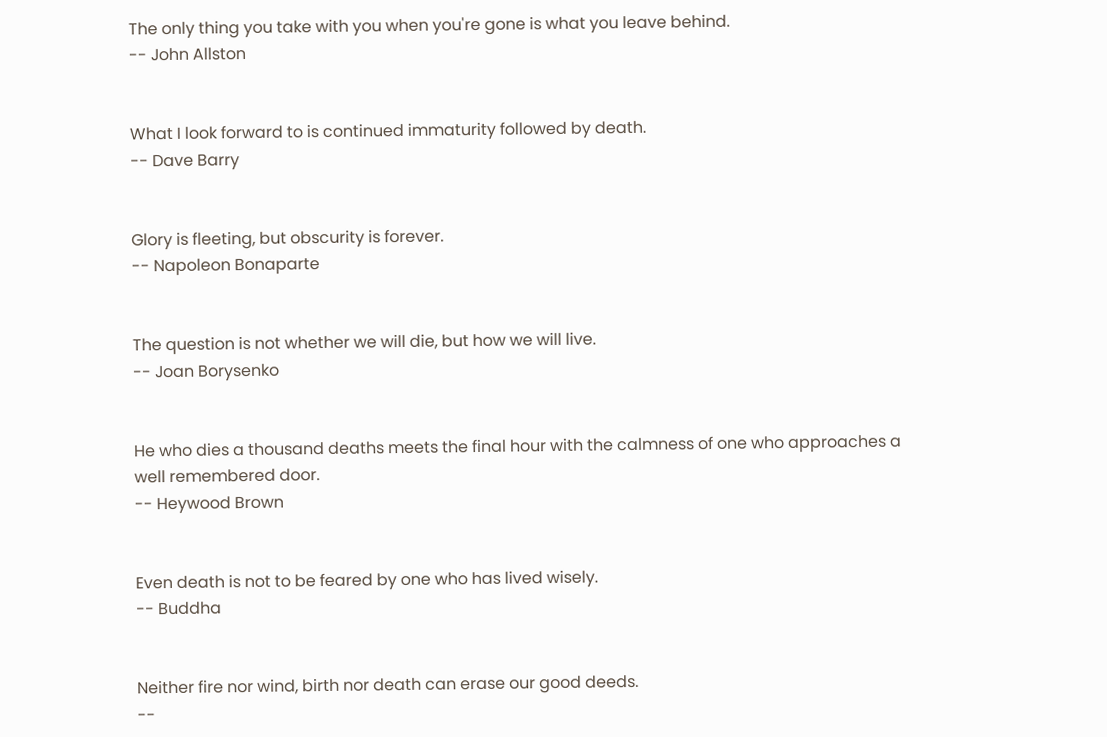The only thing you take with you when you're gone is what you leave behind.
-- John Allston


What I look forward to is continued immaturity followed by death.
-- Dave Barry


Glory is fleeting, but obscurity is forever.
-- Napoleon Bonaparte


The question is not whether we will die, but how we will live.
-- Joan Borysenko


He who dies a thousand deaths meets the final hour with the calmness of one who approaches a well remembered door.
-- Heywood Brown


Even death is not to be feared by one who has lived wisely.
-- Buddha


Neither fire nor wind, birth nor death can erase our good deeds.
--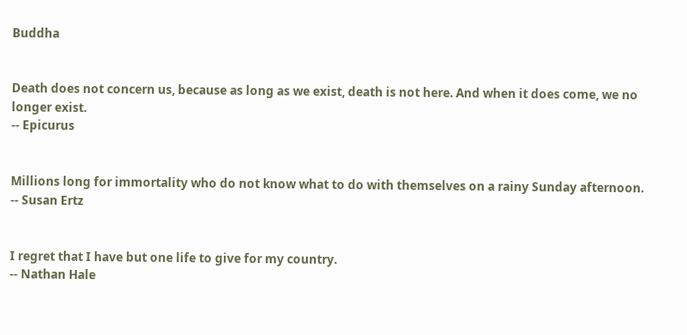Buddha


Death does not concern us, because as long as we exist, death is not here. And when it does come, we no longer exist.
-- Epicurus


Millions long for immortality who do not know what to do with themselves on a rainy Sunday afternoon.
-- Susan Ertz


I regret that I have but one life to give for my country.
-- Nathan Hale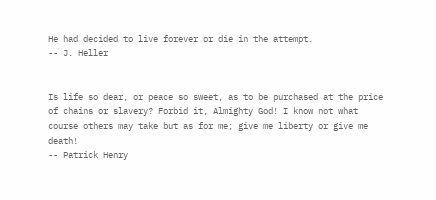He had decided to live forever or die in the attempt.
-- J. Heller


Is life so dear, or peace so sweet, as to be purchased at the price of chains or slavery? Forbid it, Almighty God! I know not what course others may take but as for me; give me liberty or give me death!
-- Patrick Henry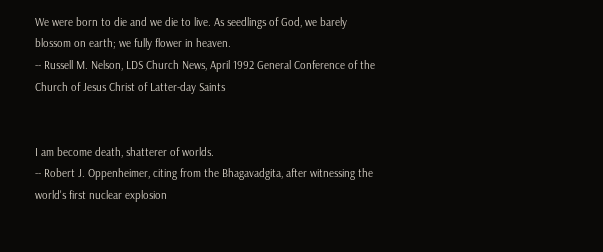We were born to die and we die to live. As seedlings of God, we barely blossom on earth; we fully flower in heaven.
-- Russell M. Nelson, LDS Church News, April 1992 General Conference of the Church of Jesus Christ of Latter-day Saints


I am become death, shatterer of worlds.
-- Robert J. Oppenheimer, citing from the Bhagavadgita, after witnessing the world's first nuclear explosion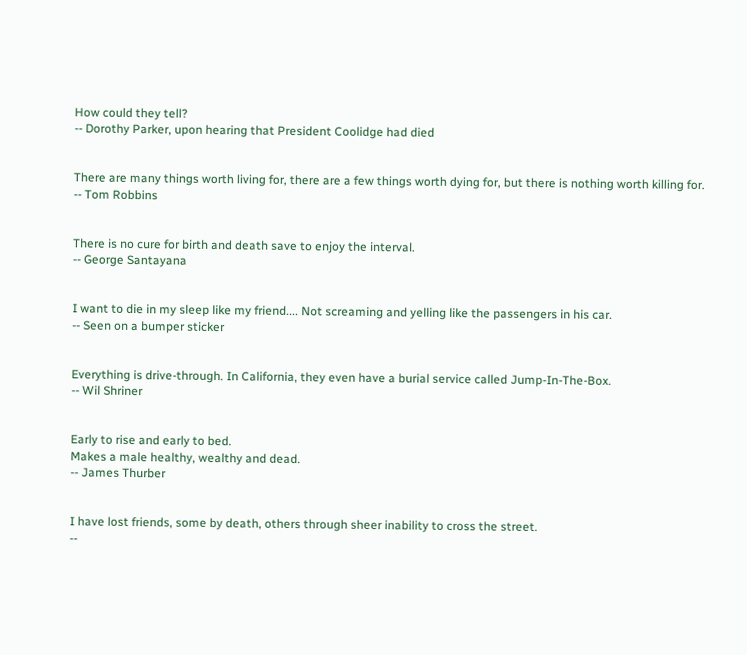How could they tell?
-- Dorothy Parker, upon hearing that President Coolidge had died


There are many things worth living for, there are a few things worth dying for, but there is nothing worth killing for.
-- Tom Robbins


There is no cure for birth and death save to enjoy the interval.
-- George Santayana


I want to die in my sleep like my friend.... Not screaming and yelling like the passengers in his car.
-- Seen on a bumper sticker


Everything is drive-through. In California, they even have a burial service called Jump-In-The-Box.
-- Wil Shriner


Early to rise and early to bed.
Makes a male healthy, wealthy and dead.
-- James Thurber


I have lost friends, some by death, others through sheer inability to cross the street.
--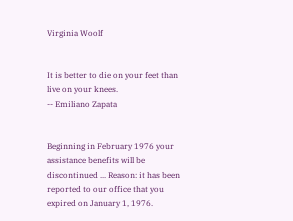Virginia Woolf


It is better to die on your feet than live on your knees.
-- Emiliano Zapata


Beginning in February 1976 your assistance benefits will be discontinued ... Reason: it has been reported to our office that you expired on January 1, 1976.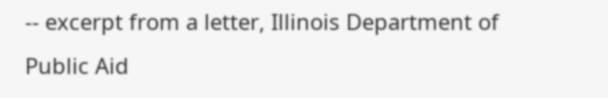-- excerpt from a letter, Illinois Department of Public Aid